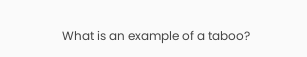What is an example of a taboo?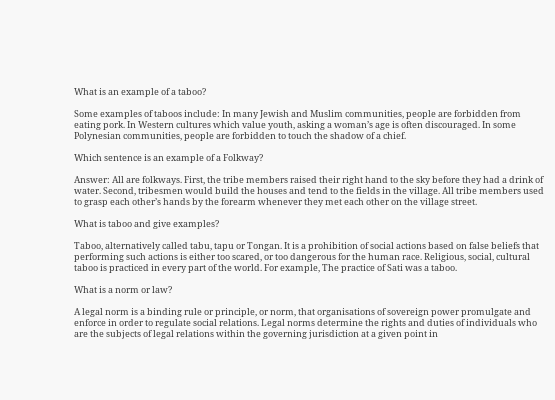What is an example of a taboo?

Some examples of taboos include: In many Jewish and Muslim communities, people are forbidden from eating pork. In Western cultures which value youth, asking a woman’s age is often discouraged. In some Polynesian communities, people are forbidden to touch the shadow of a chief.

Which sentence is an example of a Folkway?

Answer: All are folkways. First, the tribe members raised their right hand to the sky before they had a drink of water. Second, tribesmen would build the houses and tend to the fields in the village. All tribe members used to grasp each other’s hands by the forearm whenever they met each other on the village street.

What is taboo and give examples?

Taboo, alternatively called tabu, tapu or Tongan. It is a prohibition of social actions based on false beliefs that performing such actions is either too scared, or too dangerous for the human race. Religious, social, cultural taboo is practiced in every part of the world. For example, The practice of Sati was a taboo.

What is a norm or law?

A legal norm is a binding rule or principle, or norm, that organisations of sovereign power promulgate and enforce in order to regulate social relations. Legal norms determine the rights and duties of individuals who are the subjects of legal relations within the governing jurisdiction at a given point in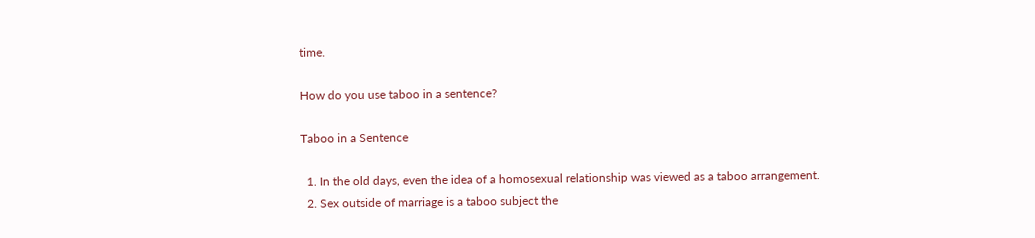time.

How do you use taboo in a sentence?

Taboo in a Sentence

  1. In the old days, even the idea of a homosexual relationship was viewed as a taboo arrangement.
  2. Sex outside of marriage is a taboo subject the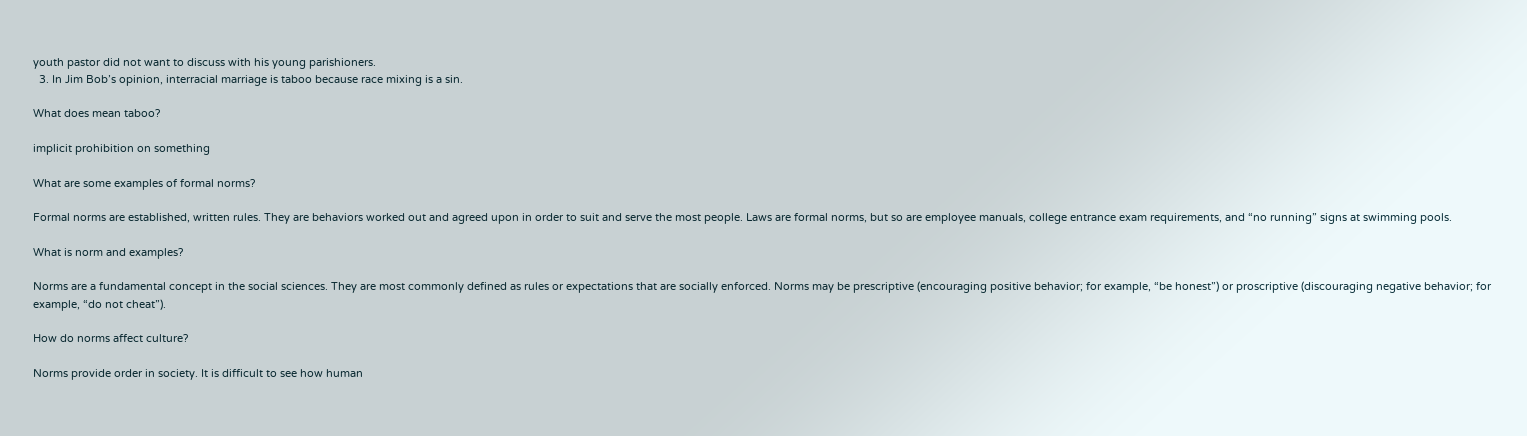youth pastor did not want to discuss with his young parishioners.
  3. In Jim Bob’s opinion, interracial marriage is taboo because race mixing is a sin.

What does mean taboo?

implicit prohibition on something

What are some examples of formal norms?

Formal norms are established, written rules. They are behaviors worked out and agreed upon in order to suit and serve the most people. Laws are formal norms, but so are employee manuals, college entrance exam requirements, and “no running” signs at swimming pools.

What is norm and examples?

Norms are a fundamental concept in the social sciences. They are most commonly defined as rules or expectations that are socially enforced. Norms may be prescriptive (encouraging positive behavior; for example, “be honest”) or proscriptive (discouraging negative behavior; for example, “do not cheat”).

How do norms affect culture?

Norms provide order in society. It is difficult to see how human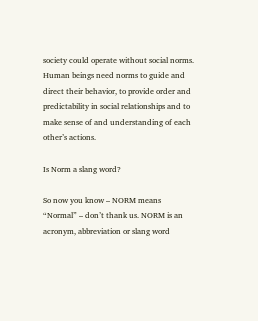society could operate without social norms. Human beings need norms to guide and direct their behavior, to provide order and predictability in social relationships and to make sense of and understanding of each other’s actions.

Is Norm a slang word?

So now you know – NORM means “Normal” – don’t thank us. NORM is an acronym, abbreviation or slang word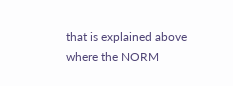that is explained above where the NORM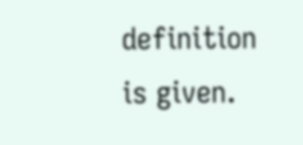definition is given.